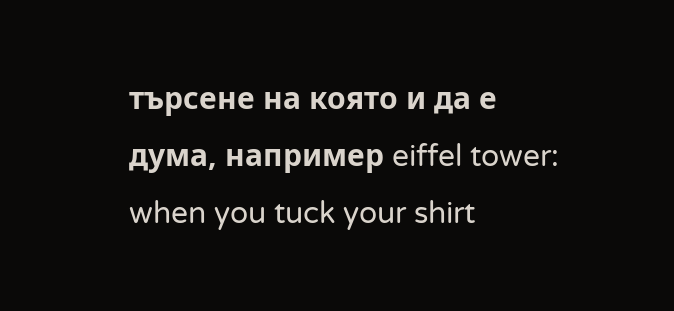търсене на която и да е дума, например eiffel tower:
when you tuck your shirt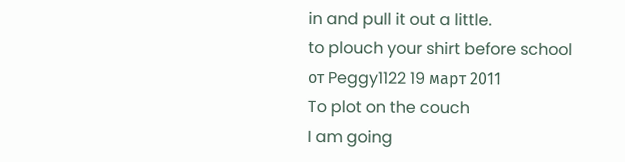in and pull it out a little.
to plouch your shirt before school
от Peggy1122 19 март 2011
To plot on the couch
I am going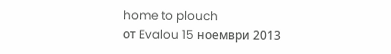home to plouch
от Evalou 15 ноември 2013